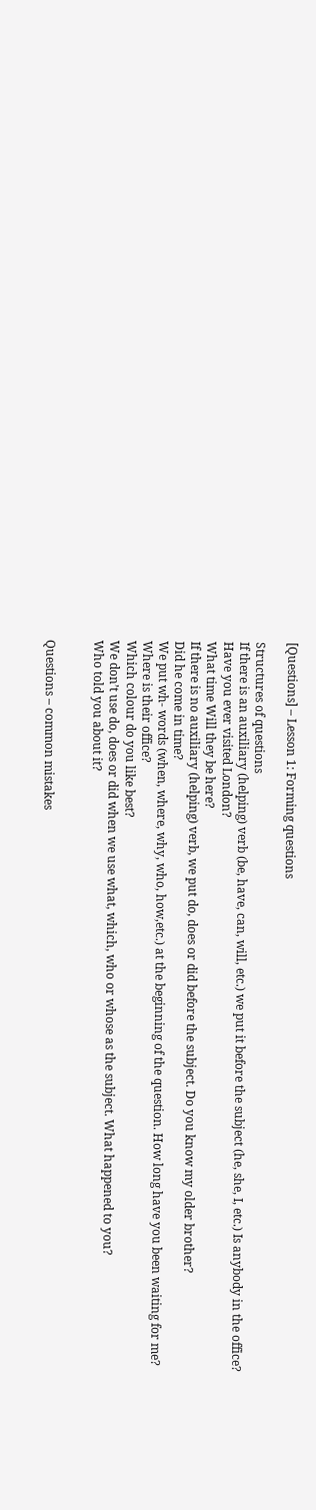[Questions] – Lesson 1: Forming questions

Structures of questions
If there is an auxiliary (helping) verb (be, have, can, will, etc.) we put it before the subject (he, she, I, etc.) Is anybody in the office?
Have you ever visited London?
What time Will they be here?
If there is no auxiliary (helping) verb, we put do, does or did before the subject. Do you know my older brother?
Did he come in time?
We put wh- words (when, where, why, who, how,etc.) at the beginning of the question. How long have you been waiting for me?
Where is their office?
Which colour do you like best?
We don’t use do, does or did when we use what, which, who or whose as the subject. What happened to you?
Who told you about it?


Questions – common mistakes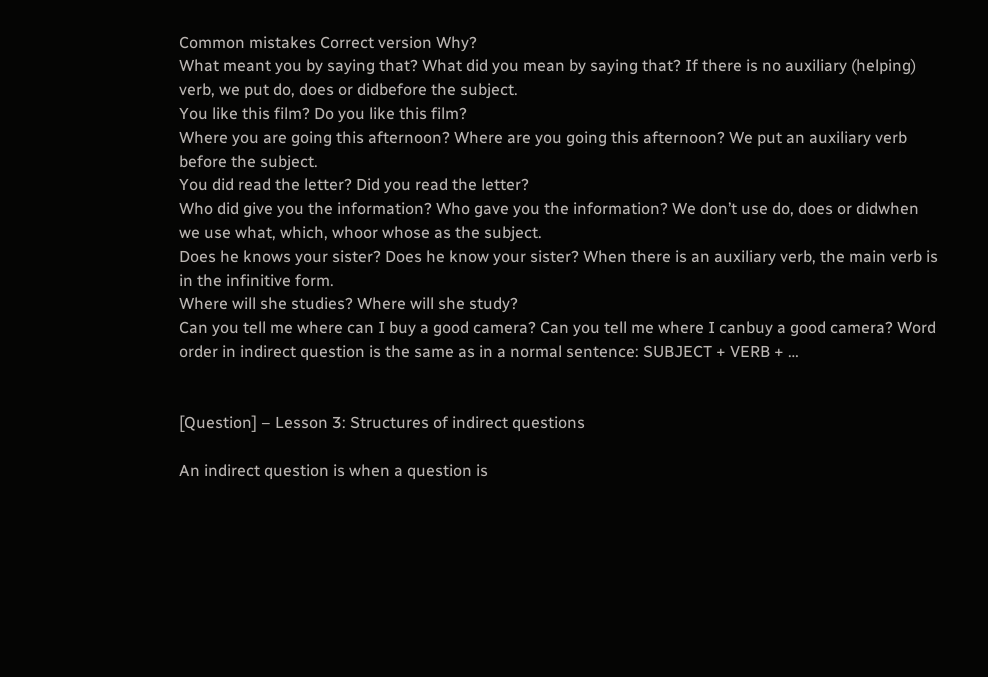Common mistakes Correct version Why?
What meant you by saying that? What did you mean by saying that? If there is no auxiliary (helping) verb, we put do, does or didbefore the subject.
You like this film? Do you like this film?
Where you are going this afternoon? Where are you going this afternoon? We put an auxiliary verb before the subject.
You did read the letter? Did you read the letter?
Who did give you the information? Who gave you the information? We don’t use do, does or didwhen we use what, which, whoor whose as the subject.
Does he knows your sister? Does he know your sister? When there is an auxiliary verb, the main verb is in the infinitive form.
Where will she studies? Where will she study?
Can you tell me where can I buy a good camera? Can you tell me where I canbuy a good camera? Word order in indirect question is the same as in a normal sentence: SUBJECT + VERB + …


[Question] – Lesson 3: Structures of indirect questions

An indirect question is when a question is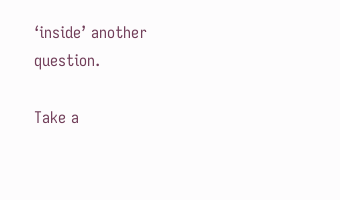‘inside’ another question.

Take a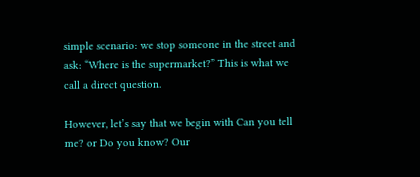simple scenario: we stop someone in the street and ask: “Where is the supermarket?” This is what we call a direct question.

However, let’s say that we begin with Can you tell me? or Do you know? Our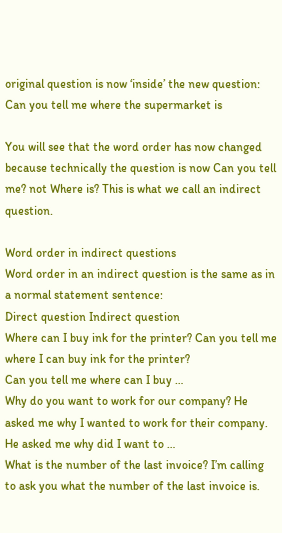original question is now ‘inside’ the new question: Can you tell me where the supermarket is

You will see that the word order has now changed because technically the question is now Can you tell me? not Where is? This is what we call an indirect question.

Word order in indirect questions
Word order in an indirect question is the same as in a normal statement sentence:
Direct question Indirect question
Where can I buy ink for the printer? Can you tell me where I can buy ink for the printer?
Can you tell me where can I buy …
Why do you want to work for our company? He asked me why I wanted to work for their company.
He asked me why did I want to …
What is the number of the last invoice? I’m calling to ask you what the number of the last invoice is.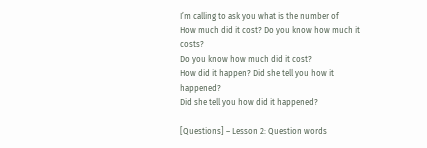I’m calling to ask you what is the number of
How much did it cost? Do you know how much it costs?
Do you know how much did it cost?
How did it happen? Did she tell you how it happened?
Did she tell you how did it happened?

[Questions] – Lesson 2: Question words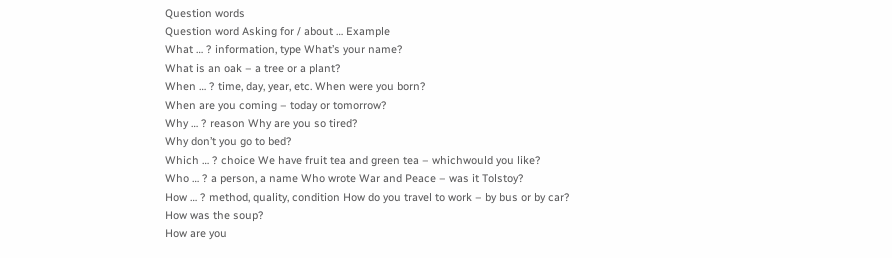Question words
Question word Asking for / about … Example
What … ? information, type What’s your name?
What is an oak – a tree or a plant?
When … ? time, day, year, etc. When were you born?
When are you coming – today or tomorrow?
Why … ? reason Why are you so tired?
Why don’t you go to bed?
Which … ? choice We have fruit tea and green tea – whichwould you like?
Who … ? a person, a name Who wrote War and Peace – was it Tolstoy?
How … ? method, quality, condition How do you travel to work – by bus or by car?
How was the soup?
How are you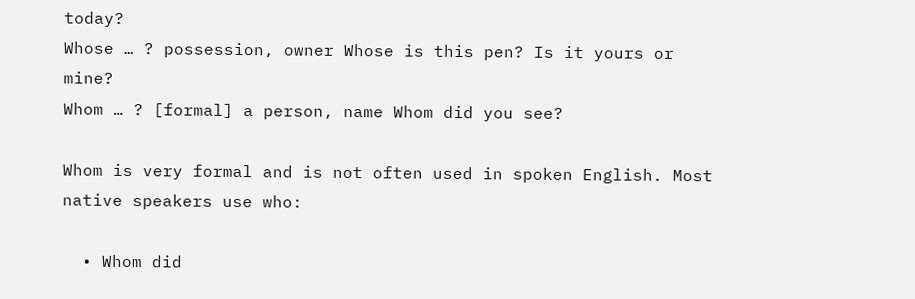today?
Whose … ? possession, owner Whose is this pen? Is it yours or mine?
Whom … ? [formal] a person, name Whom did you see?

Whom is very formal and is not often used in spoken English. Most native speakers use who:

  • Whom did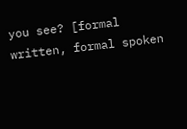you see? [formal written, formal spoken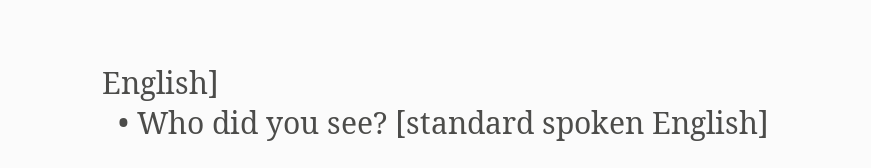English]
  • Who did you see? [standard spoken English]